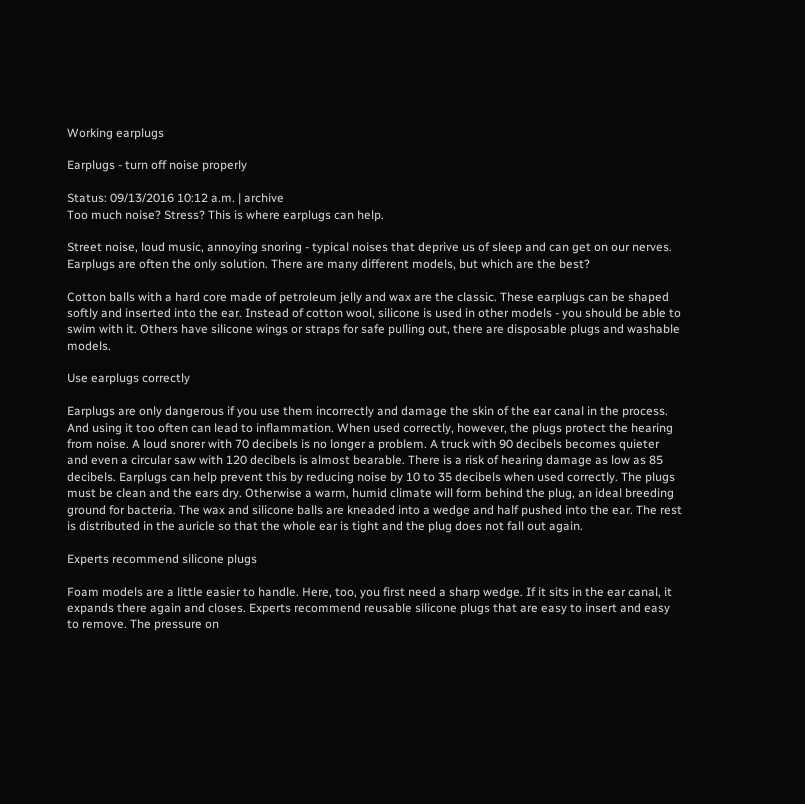Working earplugs

Earplugs - turn off noise properly

Status: 09/13/2016 10:12 a.m. | archive
Too much noise? Stress? This is where earplugs can help.

Street noise, loud music, annoying snoring - typical noises that deprive us of sleep and can get on our nerves. Earplugs are often the only solution. There are many different models, but which are the best?

Cotton balls with a hard core made of petroleum jelly and wax are the classic. These earplugs can be shaped softly and inserted into the ear. Instead of cotton wool, silicone is used in other models - you should be able to swim with it. Others have silicone wings or straps for safe pulling out, there are disposable plugs and washable models.

Use earplugs correctly

Earplugs are only dangerous if you use them incorrectly and damage the skin of the ear canal in the process. And using it too often can lead to inflammation. When used correctly, however, the plugs protect the hearing from noise. A loud snorer with 70 decibels is no longer a problem. A truck with 90 decibels becomes quieter and even a circular saw with 120 decibels is almost bearable. There is a risk of hearing damage as low as 85 decibels. Earplugs can help prevent this by reducing noise by 10 to 35 decibels when used correctly. The plugs must be clean and the ears dry. Otherwise a warm, humid climate will form behind the plug, an ideal breeding ground for bacteria. The wax and silicone balls are kneaded into a wedge and half pushed into the ear. The rest is distributed in the auricle so that the whole ear is tight and the plug does not fall out again.

Experts recommend silicone plugs

Foam models are a little easier to handle. Here, too, you first need a sharp wedge. If it sits in the ear canal, it expands there again and closes. Experts recommend reusable silicone plugs that are easy to insert and easy to remove. The pressure on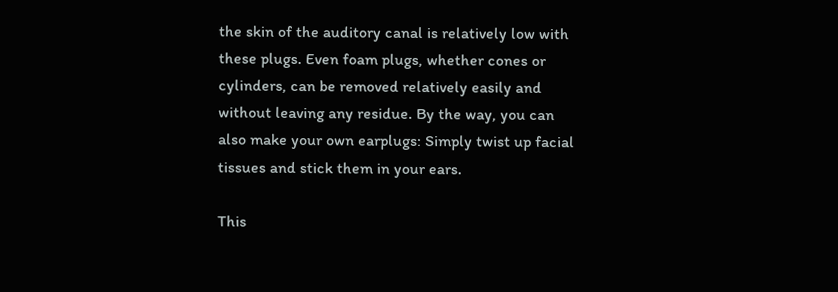the skin of the auditory canal is relatively low with these plugs. Even foam plugs, whether cones or cylinders, can be removed relatively easily and without leaving any residue. By the way, you can also make your own earplugs: Simply twist up facial tissues and stick them in your ears.

This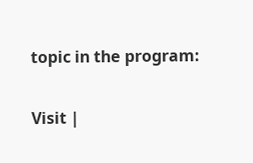topic in the program:

Visit |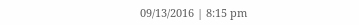09/13/2016 | 8:15 pm